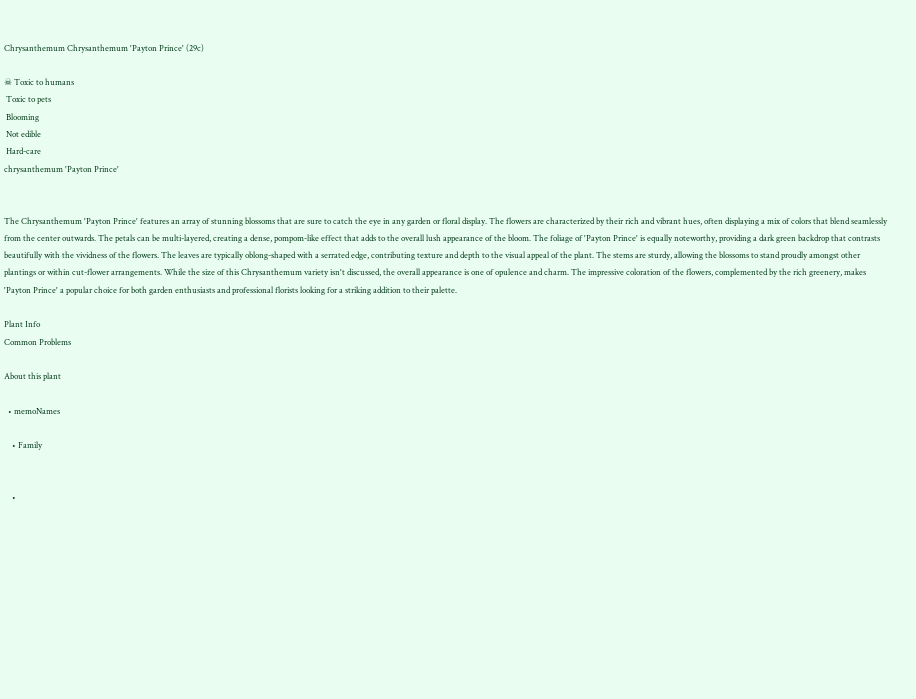Chrysanthemum Chrysanthemum 'Payton Prince' (29c)

☠ Toxic to humans
 Toxic to pets
 Blooming
 Not edible
 Hard-care
chrysanthemum 'Payton Prince'


The Chrysanthemum 'Payton Prince' features an array of stunning blossoms that are sure to catch the eye in any garden or floral display. The flowers are characterized by their rich and vibrant hues, often displaying a mix of colors that blend seamlessly from the center outwards. The petals can be multi-layered, creating a dense, pompom-like effect that adds to the overall lush appearance of the bloom. The foliage of 'Payton Prince' is equally noteworthy, providing a dark green backdrop that contrasts beautifully with the vividness of the flowers. The leaves are typically oblong-shaped with a serrated edge, contributing texture and depth to the visual appeal of the plant. The stems are sturdy, allowing the blossoms to stand proudly amongst other plantings or within cut-flower arrangements. While the size of this Chrysanthemum variety isn't discussed, the overall appearance is one of opulence and charm. The impressive coloration of the flowers, complemented by the rich greenery, makes 'Payton Prince' a popular choice for both garden enthusiasts and professional florists looking for a striking addition to their palette.

Plant Info
Common Problems

About this plant

  • memoNames

    • Family


    •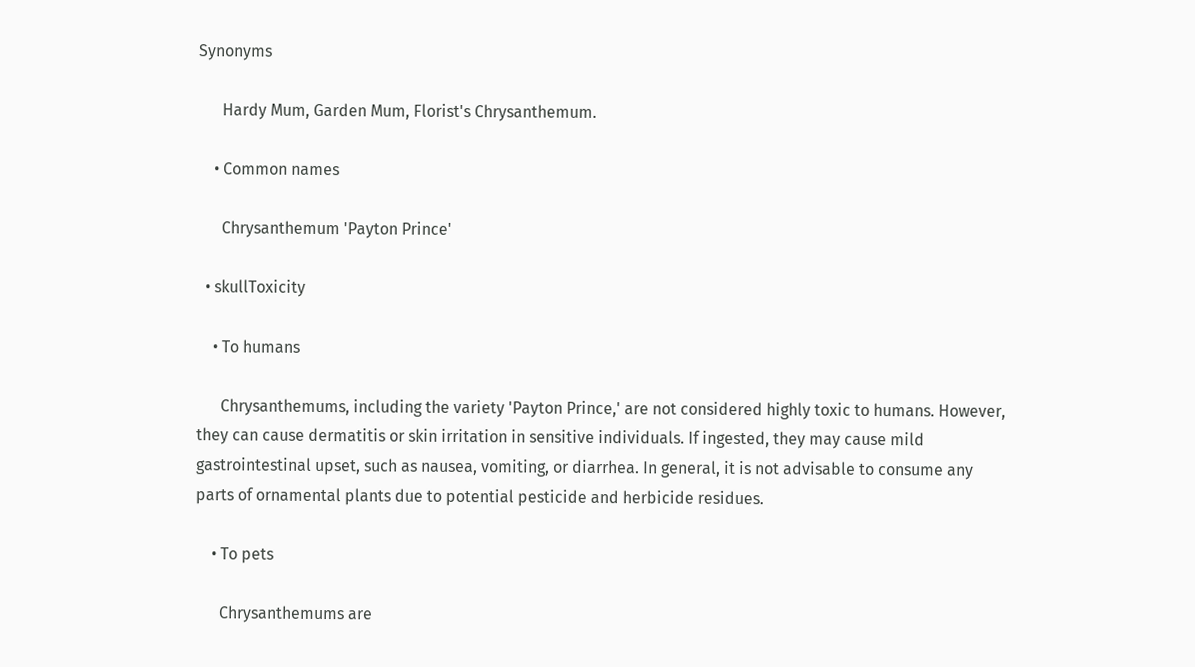Synonyms

      Hardy Mum, Garden Mum, Florist's Chrysanthemum.

    • Common names

      Chrysanthemum 'Payton Prince'

  • skullToxicity

    • To humans

      Chrysanthemums, including the variety 'Payton Prince,' are not considered highly toxic to humans. However, they can cause dermatitis or skin irritation in sensitive individuals. If ingested, they may cause mild gastrointestinal upset, such as nausea, vomiting, or diarrhea. In general, it is not advisable to consume any parts of ornamental plants due to potential pesticide and herbicide residues.

    • To pets

      Chrysanthemums are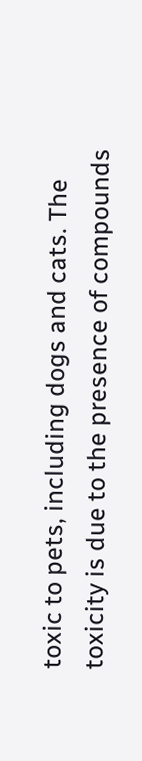toxic to pets, including dogs and cats. The toxicity is due to the presence of compounds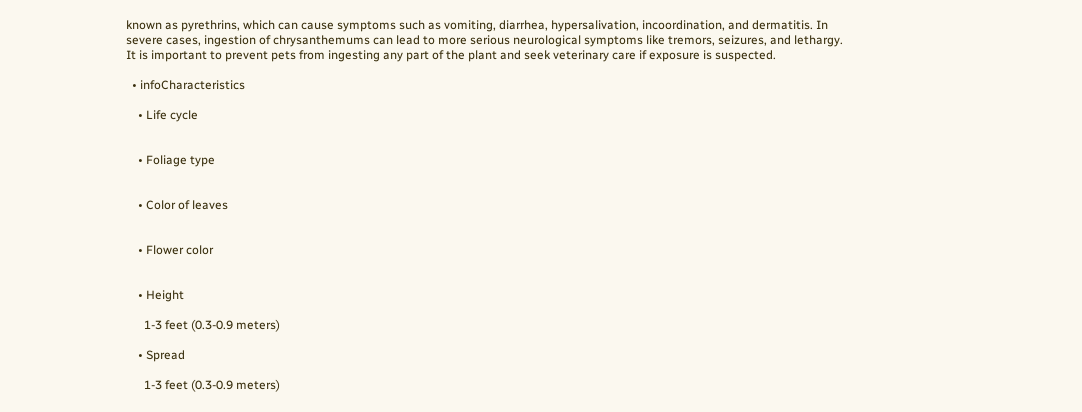known as pyrethrins, which can cause symptoms such as vomiting, diarrhea, hypersalivation, incoordination, and dermatitis. In severe cases, ingestion of chrysanthemums can lead to more serious neurological symptoms like tremors, seizures, and lethargy. It is important to prevent pets from ingesting any part of the plant and seek veterinary care if exposure is suspected.

  • infoCharacteristics

    • Life cycle


    • Foliage type


    • Color of leaves


    • Flower color


    • Height

      1-3 feet (0.3-0.9 meters)

    • Spread

      1-3 feet (0.3-0.9 meters)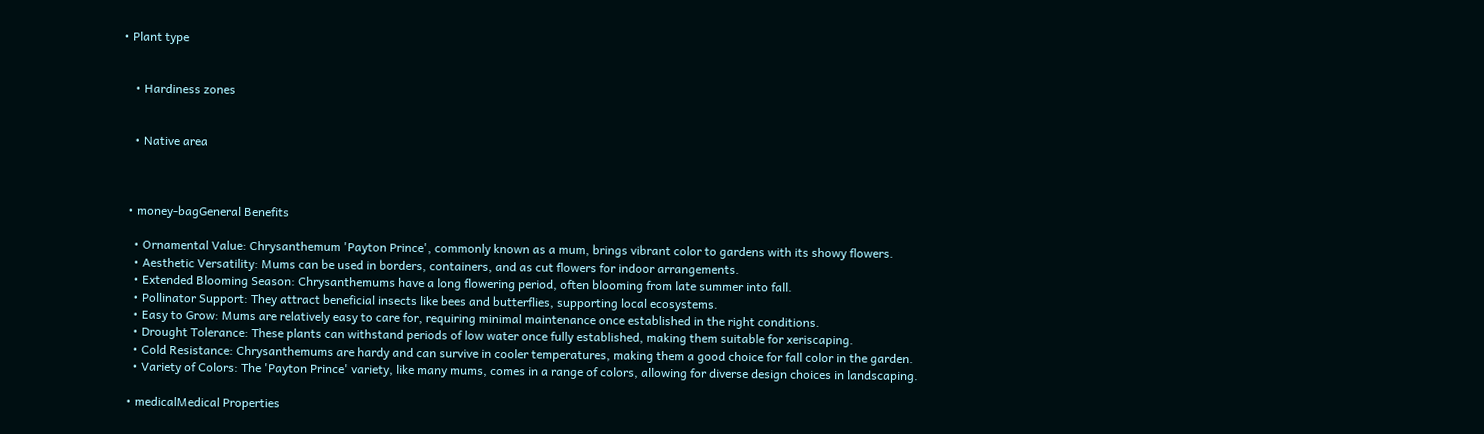• Plant type


    • Hardiness zones


    • Native area



  • money-bagGeneral Benefits

    • Ornamental Value: Chrysanthemum 'Payton Prince', commonly known as a mum, brings vibrant color to gardens with its showy flowers.
    • Aesthetic Versatility: Mums can be used in borders, containers, and as cut flowers for indoor arrangements.
    • Extended Blooming Season: Chrysanthemums have a long flowering period, often blooming from late summer into fall.
    • Pollinator Support: They attract beneficial insects like bees and butterflies, supporting local ecosystems.
    • Easy to Grow: Mums are relatively easy to care for, requiring minimal maintenance once established in the right conditions.
    • Drought Tolerance: These plants can withstand periods of low water once fully established, making them suitable for xeriscaping.
    • Cold Resistance: Chrysanthemums are hardy and can survive in cooler temperatures, making them a good choice for fall color in the garden.
    • Variety of Colors: The 'Payton Prince' variety, like many mums, comes in a range of colors, allowing for diverse design choices in landscaping.

  • medicalMedical Properties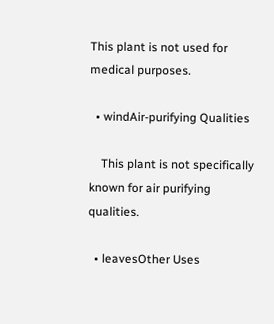This plant is not used for medical purposes.

  • windAir-purifying Qualities

    This plant is not specifically known for air purifying qualities.

  • leavesOther Uses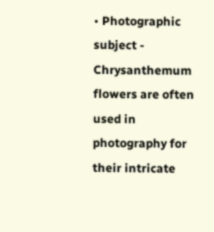• Photographic subject - Chrysanthemum flowers are often used in photography for their intricate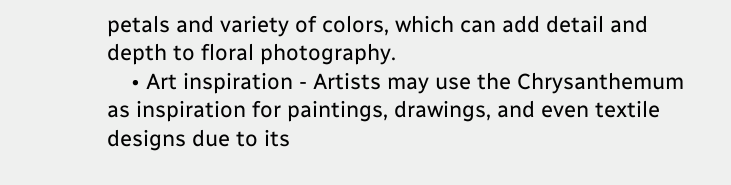petals and variety of colors, which can add detail and depth to floral photography.
    • Art inspiration - Artists may use the Chrysanthemum as inspiration for paintings, drawings, and even textile designs due to its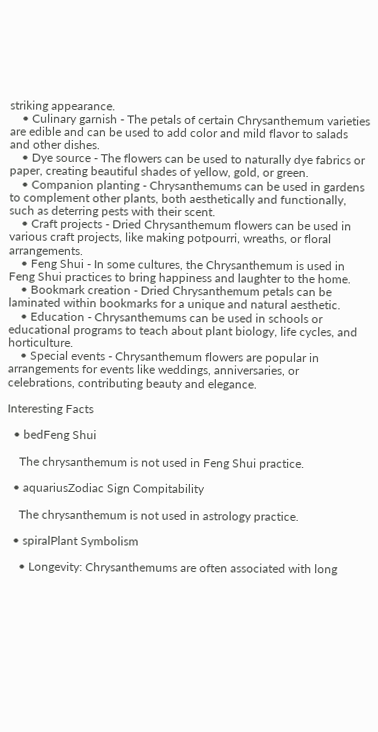striking appearance.
    • Culinary garnish - The petals of certain Chrysanthemum varieties are edible and can be used to add color and mild flavor to salads and other dishes.
    • Dye source - The flowers can be used to naturally dye fabrics or paper, creating beautiful shades of yellow, gold, or green.
    • Companion planting - Chrysanthemums can be used in gardens to complement other plants, both aesthetically and functionally, such as deterring pests with their scent.
    • Craft projects - Dried Chrysanthemum flowers can be used in various craft projects, like making potpourri, wreaths, or floral arrangements.
    • Feng Shui - In some cultures, the Chrysanthemum is used in Feng Shui practices to bring happiness and laughter to the home.
    • Bookmark creation - Dried Chrysanthemum petals can be laminated within bookmarks for a unique and natural aesthetic.
    • Education - Chrysanthemums can be used in schools or educational programs to teach about plant biology, life cycles, and horticulture.
    • Special events - Chrysanthemum flowers are popular in arrangements for events like weddings, anniversaries, or celebrations, contributing beauty and elegance.

Interesting Facts

  • bedFeng Shui

    The chrysanthemum is not used in Feng Shui practice.

  • aquariusZodiac Sign Compitability

    The chrysanthemum is not used in astrology practice.

  • spiralPlant Symbolism

    • Longevity: Chrysanthemums are often associated with long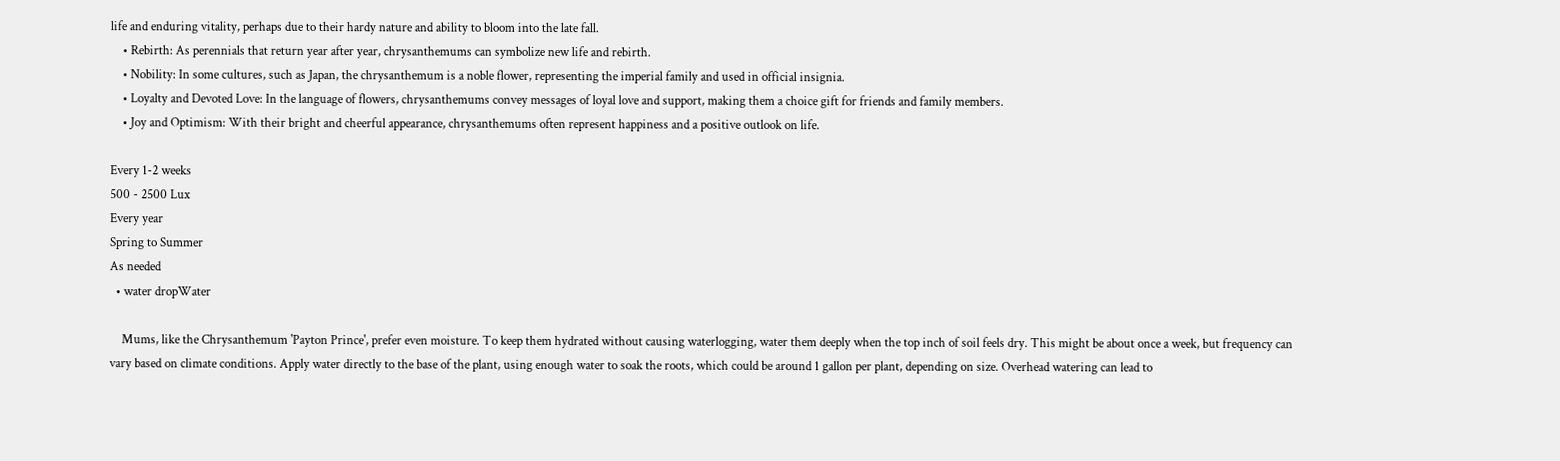life and enduring vitality, perhaps due to their hardy nature and ability to bloom into the late fall.
    • Rebirth: As perennials that return year after year, chrysanthemums can symbolize new life and rebirth.
    • Nobility: In some cultures, such as Japan, the chrysanthemum is a noble flower, representing the imperial family and used in official insignia.
    • Loyalty and Devoted Love: In the language of flowers, chrysanthemums convey messages of loyal love and support, making them a choice gift for friends and family members.
    • Joy and Optimism: With their bright and cheerful appearance, chrysanthemums often represent happiness and a positive outlook on life.

Every 1-2 weeks
500 - 2500 Lux
Every year
Spring to Summer
As needed
  • water dropWater

    Mums, like the Chrysanthemum 'Payton Prince', prefer even moisture. To keep them hydrated without causing waterlogging, water them deeply when the top inch of soil feels dry. This might be about once a week, but frequency can vary based on climate conditions. Apply water directly to the base of the plant, using enough water to soak the roots, which could be around 1 gallon per plant, depending on size. Overhead watering can lead to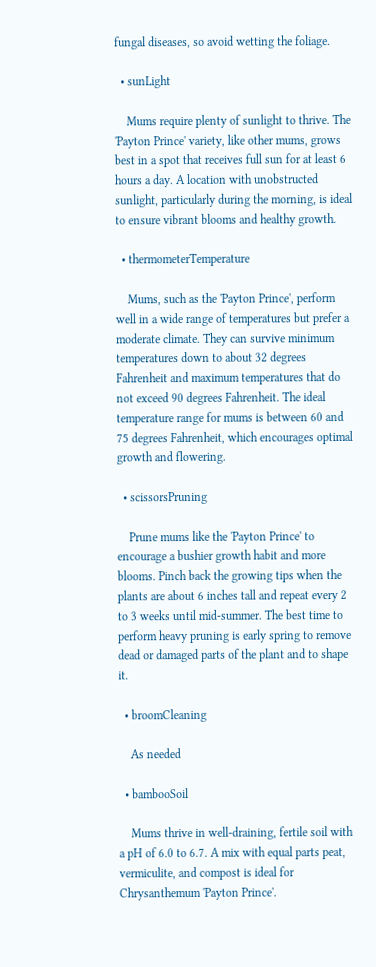fungal diseases, so avoid wetting the foliage.

  • sunLight

    Mums require plenty of sunlight to thrive. The 'Payton Prince' variety, like other mums, grows best in a spot that receives full sun for at least 6 hours a day. A location with unobstructed sunlight, particularly during the morning, is ideal to ensure vibrant blooms and healthy growth.

  • thermometerTemperature

    Mums, such as the 'Payton Prince', perform well in a wide range of temperatures but prefer a moderate climate. They can survive minimum temperatures down to about 32 degrees Fahrenheit and maximum temperatures that do not exceed 90 degrees Fahrenheit. The ideal temperature range for mums is between 60 and 75 degrees Fahrenheit, which encourages optimal growth and flowering.

  • scissorsPruning

    Prune mums like the 'Payton Prince' to encourage a bushier growth habit and more blooms. Pinch back the growing tips when the plants are about 6 inches tall and repeat every 2 to 3 weeks until mid-summer. The best time to perform heavy pruning is early spring to remove dead or damaged parts of the plant and to shape it.

  • broomCleaning

    As needed

  • bambooSoil

    Mums thrive in well-draining, fertile soil with a pH of 6.0 to 6.7. A mix with equal parts peat, vermiculite, and compost is ideal for Chrysanthemum 'Payton Prince'.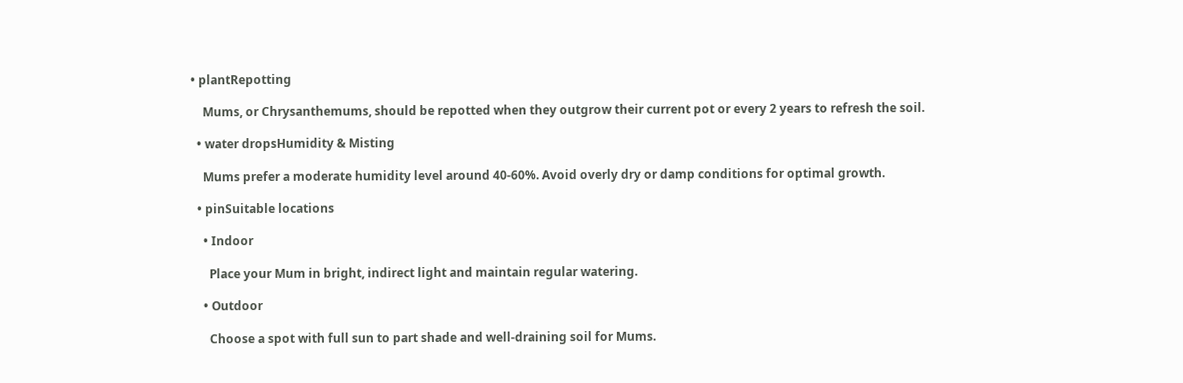• plantRepotting

    Mums, or Chrysanthemums, should be repotted when they outgrow their current pot or every 2 years to refresh the soil.

  • water dropsHumidity & Misting

    Mums prefer a moderate humidity level around 40-60%. Avoid overly dry or damp conditions for optimal growth.

  • pinSuitable locations

    • Indoor

      Place your Mum in bright, indirect light and maintain regular watering.

    • Outdoor

      Choose a spot with full sun to part shade and well-draining soil for Mums.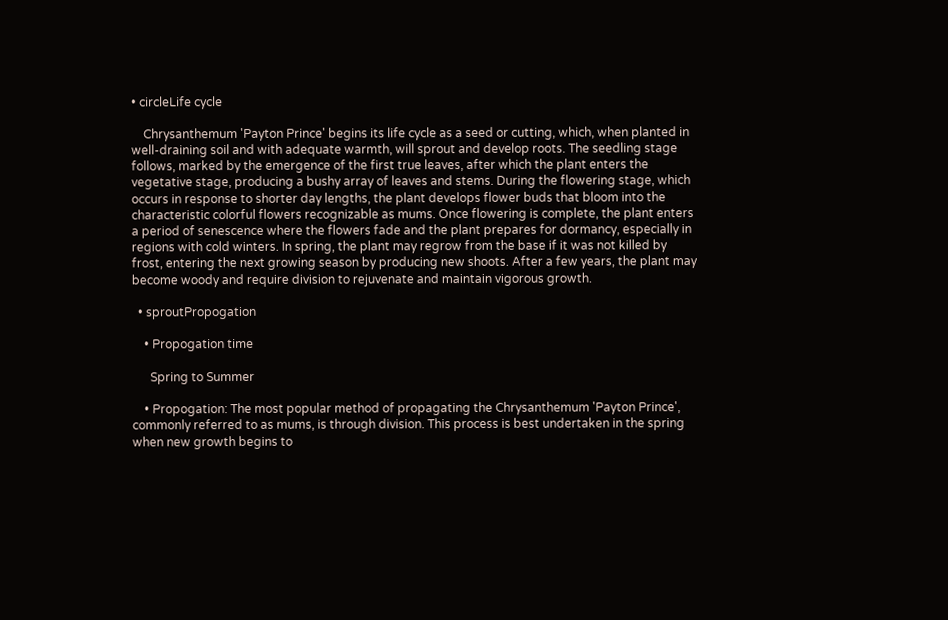• circleLife cycle

    Chrysanthemum 'Payton Prince' begins its life cycle as a seed or cutting, which, when planted in well-draining soil and with adequate warmth, will sprout and develop roots. The seedling stage follows, marked by the emergence of the first true leaves, after which the plant enters the vegetative stage, producing a bushy array of leaves and stems. During the flowering stage, which occurs in response to shorter day lengths, the plant develops flower buds that bloom into the characteristic colorful flowers recognizable as mums. Once flowering is complete, the plant enters a period of senescence where the flowers fade and the plant prepares for dormancy, especially in regions with cold winters. In spring, the plant may regrow from the base if it was not killed by frost, entering the next growing season by producing new shoots. After a few years, the plant may become woody and require division to rejuvenate and maintain vigorous growth.

  • sproutPropogation

    • Propogation time

      Spring to Summer

    • Propogation: The most popular method of propagating the Chrysanthemum 'Payton Prince', commonly referred to as mums, is through division. This process is best undertaken in the spring when new growth begins to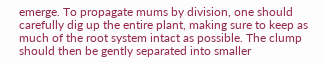emerge. To propagate mums by division, one should carefully dig up the entire plant, making sure to keep as much of the root system intact as possible. The clump should then be gently separated into smaller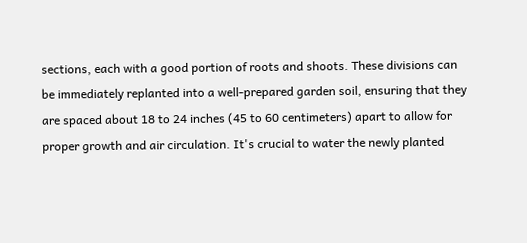sections, each with a good portion of roots and shoots. These divisions can be immediately replanted into a well-prepared garden soil, ensuring that they are spaced about 18 to 24 inches (45 to 60 centimeters) apart to allow for proper growth and air circulation. It's crucial to water the newly planted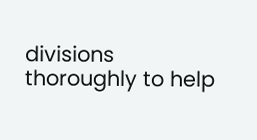divisions thoroughly to help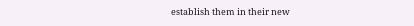establish them in their new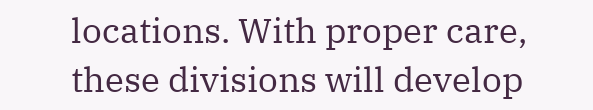locations. With proper care, these divisions will develop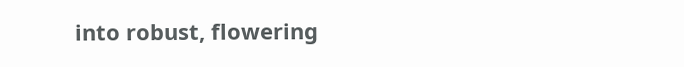into robust, flowering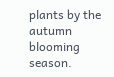plants by the autumn blooming season.